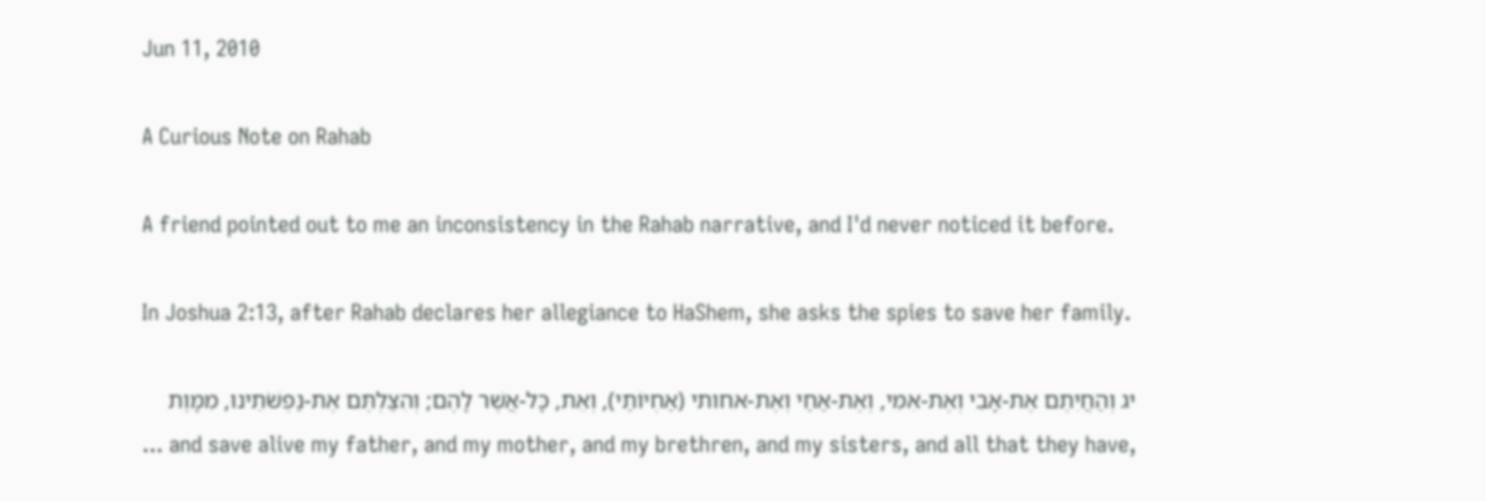Jun 11, 2010

A Curious Note on Rahab

A friend pointed out to me an inconsistency in the Rahab narrative, and I'd never noticed it before.

In Joshua 2:13, after Rahab declares her allegiance to HaShem, she asks the spies to save her family.

יג וְהַחֲיִתֶם אֶת-אָבִי וְאֶת-אִמִּי, וְאֶת-אַחַי וְאֶת-אחותי (אַחְיוֹתַי), וְאֵת, כָּל-אֲשֶׁר לָהֶם; וְהִצַּלְתֶּם אֶת-נַפְשֹׁתֵינוּ, מִמָּוֶת
... and save alive my father, and my mother, and my brethren, and my sisters, and all that they have,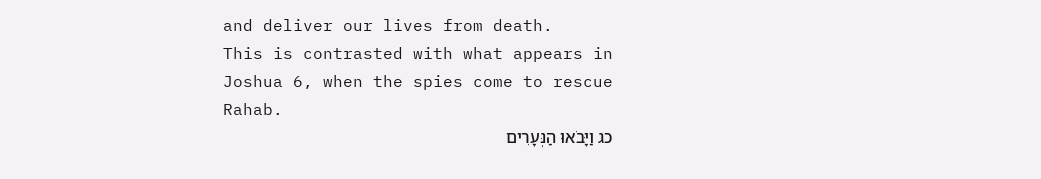and deliver our lives from death.
This is contrasted with what appears in Joshua 6, when the spies come to rescue Rahab.
כג וַיָּבֹאוּ הַנְּעָרִים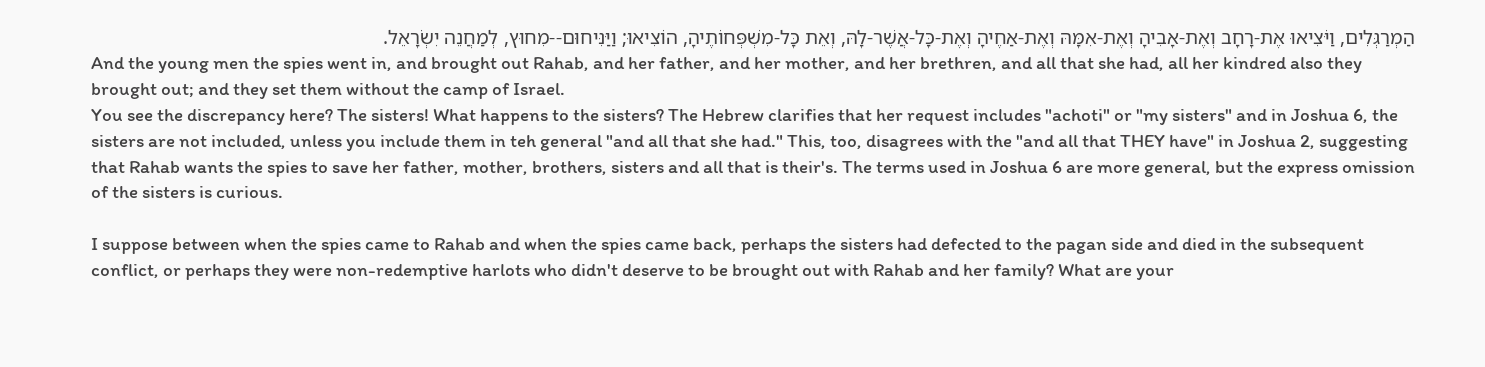הַמְרַגְּלִים, וַיֹּצִיאוּ אֶת-רָחָב וְאֶת-אָבִיהָ וְאֶת-אִמָּהּ וְאֶת-אַחֶיהָ וְאֶת-כָּל-אֲשֶׁר-לָהּ, וְאֵת כָּל-מִשְׁפְּחוֹתֶיהָ, הוֹצִיאוּ; וַיַּנִּיחוּם--מִחוּץ, לְמַחֲנֵה יִשְׂרָאֵל.
And the young men the spies went in, and brought out Rahab, and her father, and her mother, and her brethren, and all that she had, all her kindred also they brought out; and they set them without the camp of Israel.
You see the discrepancy here? The sisters! What happens to the sisters? The Hebrew clarifies that her request includes "achoti" or "my sisters" and in Joshua 6, the sisters are not included, unless you include them in teh general "and all that she had." This, too, disagrees with the "and all that THEY have" in Joshua 2, suggesting that Rahab wants the spies to save her father, mother, brothers, sisters and all that is their's. The terms used in Joshua 6 are more general, but the express omission of the sisters is curious.

I suppose between when the spies came to Rahab and when the spies came back, perhaps the sisters had defected to the pagan side and died in the subsequent conflict, or perhaps they were non-redemptive harlots who didn't deserve to be brought out with Rahab and her family? What are your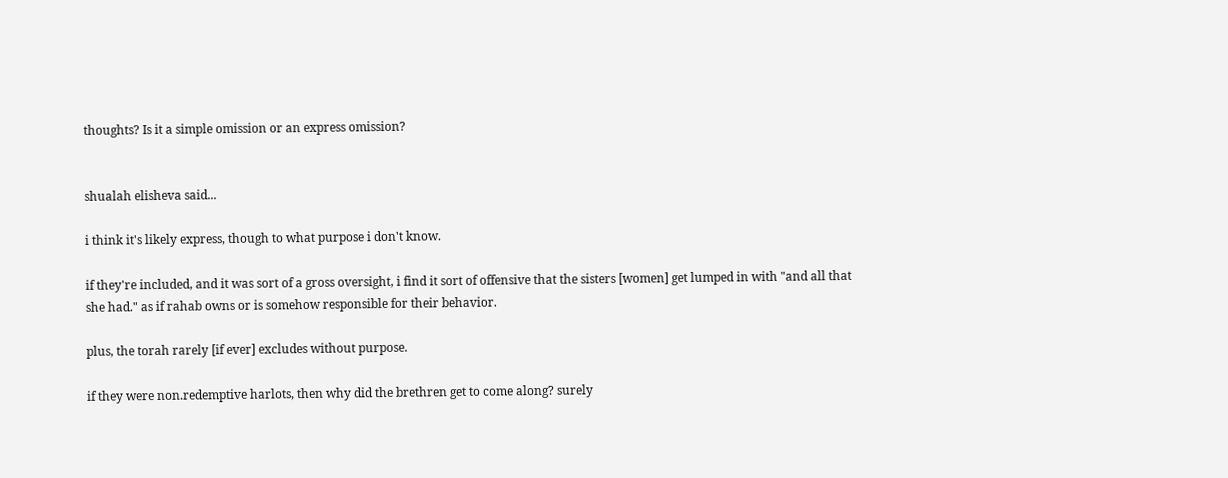thoughts? Is it a simple omission or an express omission?


shualah elisheva said...

i think it's likely express, though to what purpose i don't know.

if they're included, and it was sort of a gross oversight, i find it sort of offensive that the sisters [women] get lumped in with "and all that she had." as if rahab owns or is somehow responsible for their behavior.

plus, the torah rarely [if ever] excludes without purpose.

if they were non.redemptive harlots, then why did the brethren get to come along? surely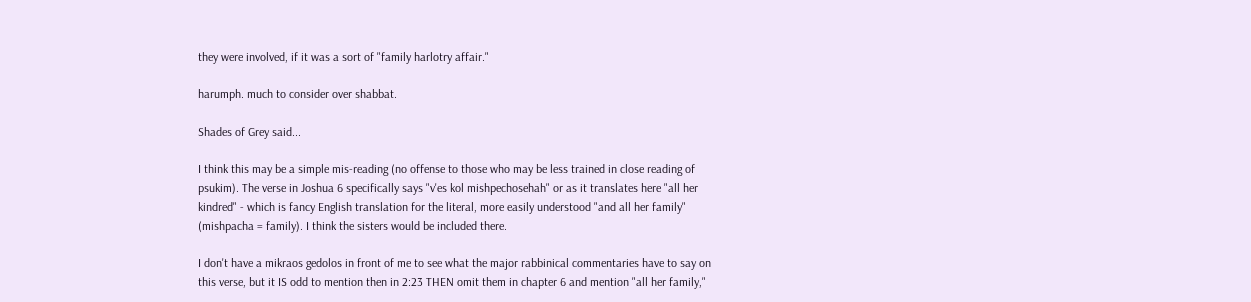they were involved, if it was a sort of "family harlotry affair."

harumph. much to consider over shabbat.

Shades of Grey said...

I think this may be a simple mis-reading (no offense to those who may be less trained in close reading of psukim). The verse in Joshua 6 specifically says "v'es kol mishpechosehah" or as it translates here "all her kindred" - which is fancy English translation for the literal, more easily understood "and all her family" (mishpacha = family). I think the sisters would be included there.

I don't have a mikraos gedolos in front of me to see what the major rabbinical commentaries have to say on this verse, but it IS odd to mention then in 2:23 THEN omit them in chapter 6 and mention "all her family,"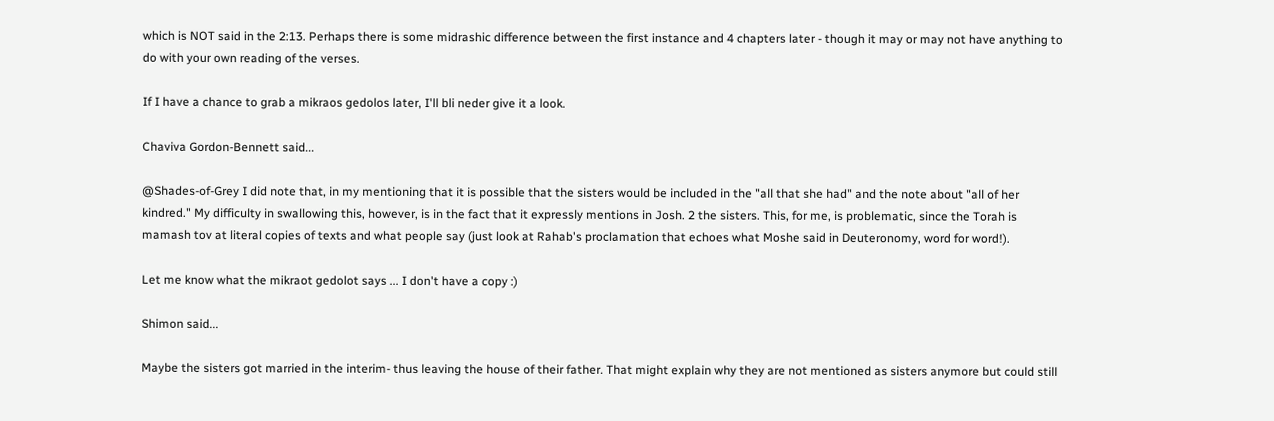which is NOT said in the 2:13. Perhaps there is some midrashic difference between the first instance and 4 chapters later - though it may or may not have anything to do with your own reading of the verses.

If I have a chance to grab a mikraos gedolos later, I'll bli neder give it a look.

Chaviva Gordon-Bennett said...

@Shades-of-Grey I did note that, in my mentioning that it is possible that the sisters would be included in the "all that she had" and the note about "all of her kindred." My difficulty in swallowing this, however, is in the fact that it expressly mentions in Josh. 2 the sisters. This, for me, is problematic, since the Torah is mamash tov at literal copies of texts and what people say (just look at Rahab's proclamation that echoes what Moshe said in Deuteronomy, word for word!).

Let me know what the mikraot gedolot says ... I don't have a copy :)

Shimon said...

Maybe the sisters got married in the interim- thus leaving the house of their father. That might explain why they are not mentioned as sisters anymore but could still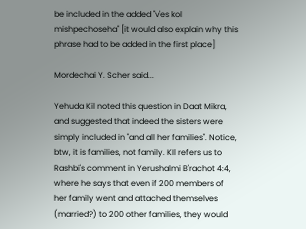be included in the added "v'es kol mishpechoseha" [it would also explain why this phrase had to be added in the first place]

Mordechai Y. Scher said...

Yehuda Kil noted this question in Daat Mikra, and suggested that indeed the sisters were simply included in "and all her families". Notice, btw, it is families, not family. KIl refers us to Rashbi's comment in Yerushalmi B'rachot 4:4, where he says that even if 200 members of her family went and attached themselves (married?) to 200 other families, they would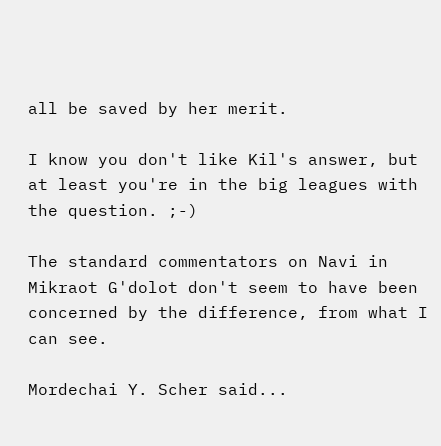all be saved by her merit.

I know you don't like Kil's answer, but at least you're in the big leagues with the question. ;-)

The standard commentators on Navi in Mikraot G'dolot don't seem to have been concerned by the difference, from what I can see.

Mordechai Y. Scher said...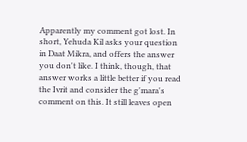Apparently my comment got lost. In short, Yehuda Kil asks your question in Daat Mikra, and offers the answer you don't like. I think, though, that answer works a little better if you read the Ivrit and consider the g'mara's comment on this. It still leaves open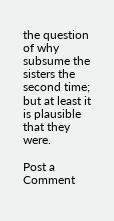the question of why subsume the sisters the second time; but at least it is plausible that they were.

Post a Comment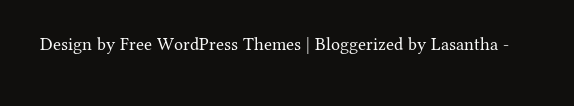Design by Free WordPress Themes | Bloggerized by Lasantha -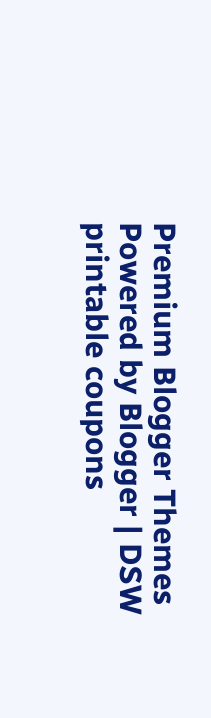Premium Blogger Themes Powered by Blogger | DSW printable coupons